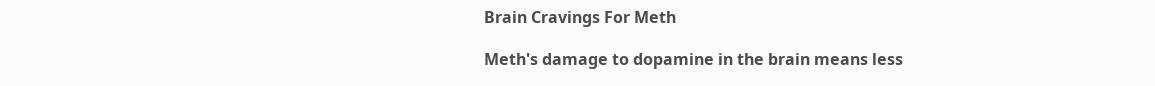Brain Cravings For Meth

Meth's damage to dopamine in the brain means less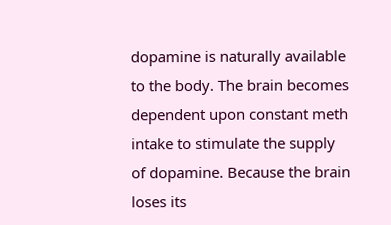dopamine is naturally available to the body. The brain becomes dependent upon constant meth intake to stimulate the supply of dopamine. Because the brain loses its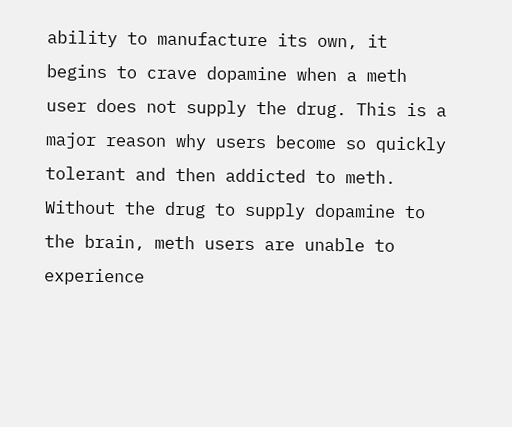ability to manufacture its own, it begins to crave dopamine when a meth user does not supply the drug. This is a major reason why users become so quickly tolerant and then addicted to meth. Without the drug to supply dopamine to the brain, meth users are unable to experience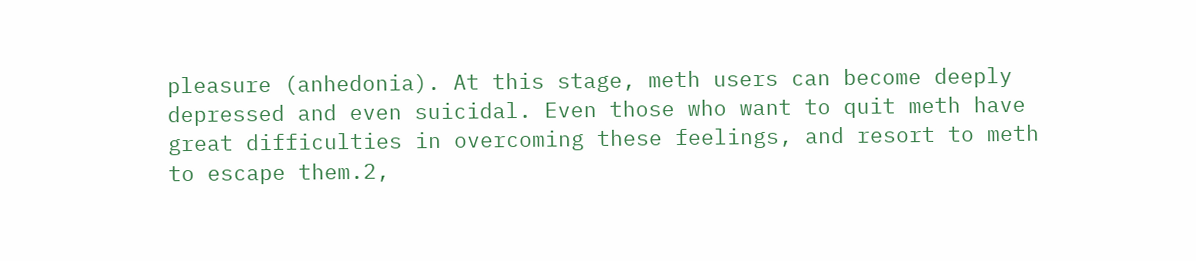pleasure (anhedonia). At this stage, meth users can become deeply depressed and even suicidal. Even those who want to quit meth have great difficulties in overcoming these feelings, and resort to meth to escape them.2,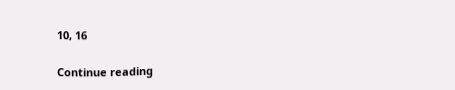10, 16

Continue reading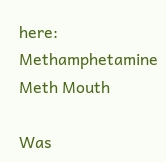here: Methamphetamine Meth Mouth

Was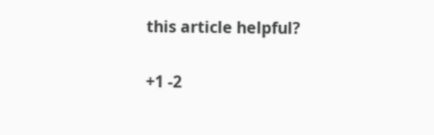this article helpful?

+1 -2